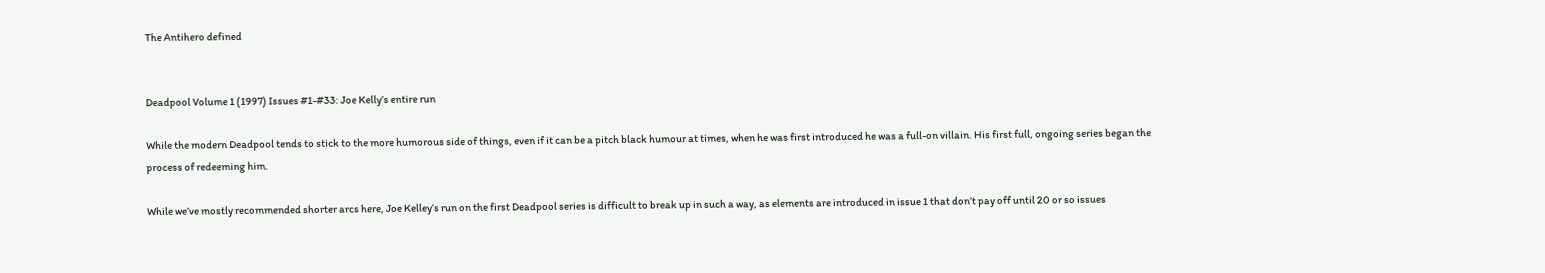The Antihero defined


Deadpool Volume 1 (1997) Issues #1-#33: Joe Kelly’s entire run

While the modern Deadpool tends to stick to the more humorous side of things, even if it can be a pitch black humour at times, when he was first introduced he was a full-on villain. His first full, ongoing series began the process of redeeming him.

While we’ve mostly recommended shorter arcs here, Joe Kelley’s run on the first Deadpool series is difficult to break up in such a way, as elements are introduced in issue 1 that don’t pay off until 20 or so issues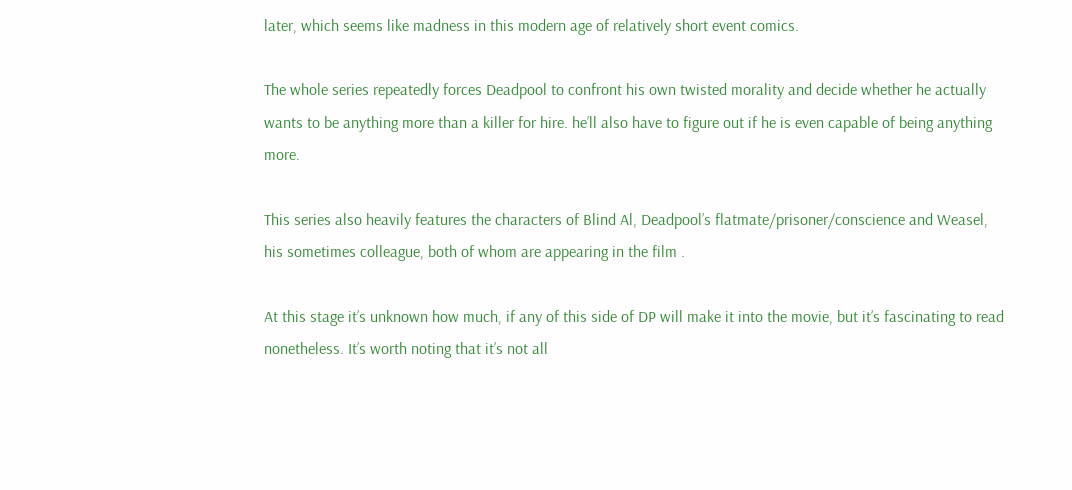later, which seems like madness in this modern age of relatively short event comics.

The whole series repeatedly forces Deadpool to confront his own twisted morality and decide whether he actually wants to be anything more than a killer for hire. he’ll also have to figure out if he is even capable of being anything more.

This series also heavily features the characters of Blind Al, Deadpool’s flatmate/prisoner/conscience and Weasel, his sometimes colleague, both of whom are appearing in the film .

At this stage it’s unknown how much, if any of this side of DP will make it into the movie, but it’s fascinating to read nonetheless. It’s worth noting that it’s not all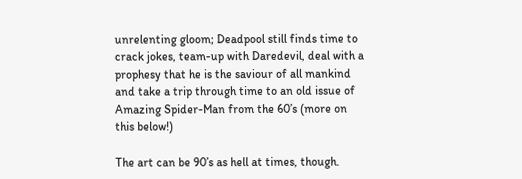unrelenting gloom; Deadpool still finds time to crack jokes, team-up with Daredevil, deal with a prophesy that he is the saviour of all mankind and take a trip through time to an old issue of Amazing Spider-Man from the 60’s (more on this below!)

The art can be 90’s as hell at times, though.